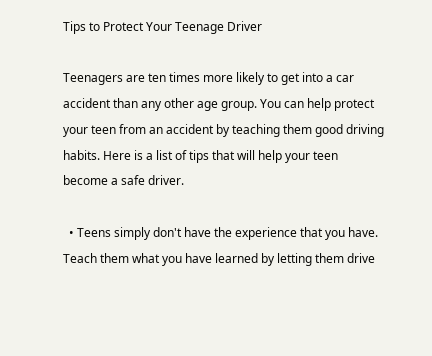Tips to Protect Your Teenage Driver

Teenagers are ten times more likely to get into a car accident than any other age group. You can help protect your teen from an accident by teaching them good driving habits. Here is a list of tips that will help your teen become a safe driver.

  • Teens simply don't have the experience that you have. Teach them what you have learned by letting them drive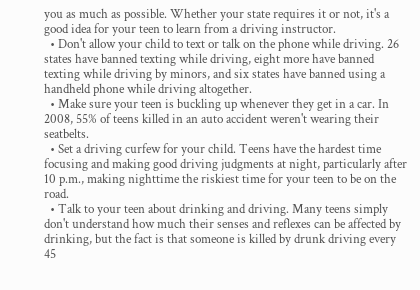you as much as possible. Whether your state requires it or not, it's a good idea for your teen to learn from a driving instructor.
  • Don't allow your child to text or talk on the phone while driving. 26 states have banned texting while driving, eight more have banned texting while driving by minors, and six states have banned using a handheld phone while driving altogether.
  • Make sure your teen is buckling up whenever they get in a car. In 2008, 55% of teens killed in an auto accident weren't wearing their seatbelts.
  • Set a driving curfew for your child. Teens have the hardest time focusing and making good driving judgments at night, particularly after 10 p.m., making nighttime the riskiest time for your teen to be on the road.
  • Talk to your teen about drinking and driving. Many teens simply don't understand how much their senses and reflexes can be affected by drinking, but the fact is that someone is killed by drunk driving every 45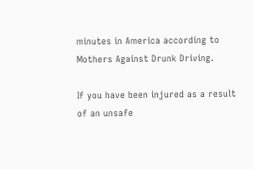minutes in America according to Mothers Against Drunk Driving.

If you have been injured as a result of an unsafe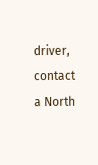driver, contact a North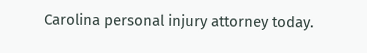Carolina personal injury attorney today.